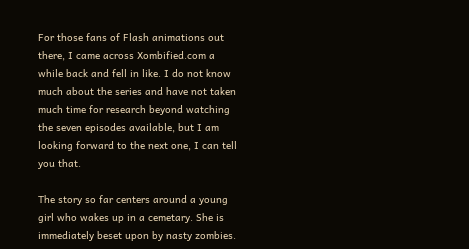For those fans of Flash animations out there, I came across Xombified.com a while back and fell in like. I do not know much about the series and have not taken much time for research beyond watching the seven episodes available, but I am looking forward to the next one, I can tell you that.

The story so far centers around a young girl who wakes up in a cemetary. She is immediately beset upon by nasty zombies.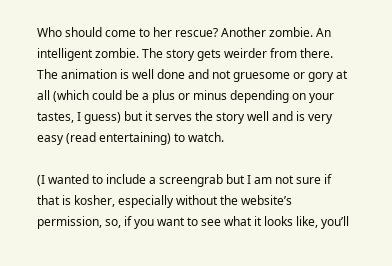Who should come to her rescue? Another zombie. An intelligent zombie. The story gets weirder from there. The animation is well done and not gruesome or gory at all (which could be a plus or minus depending on your tastes, I guess) but it serves the story well and is very easy (read entertaining) to watch.

(I wanted to include a screengrab but I am not sure if that is kosher, especially without the website’s permission, so, if you want to see what it looks like, you’ll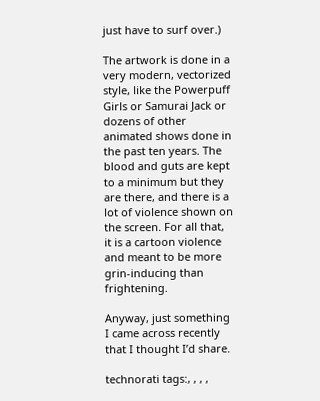just have to surf over.)

The artwork is done in a very modern, vectorized style, like the Powerpuff Girls or Samurai Jack or dozens of other animated shows done in the past ten years. The blood and guts are kept to a minimum but they are there, and there is a lot of violence shown on the screen. For all that, it is a cartoon violence and meant to be more grin-inducing than frightening.

Anyway, just something I came across recently that I thought I’d share.

technorati tags:, , , ,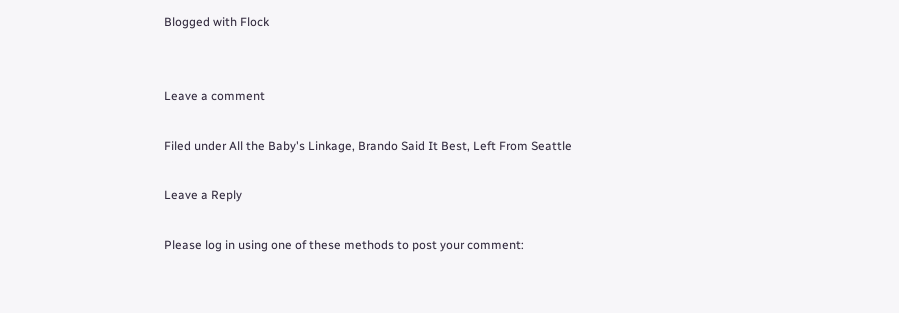Blogged with Flock


Leave a comment

Filed under All the Baby's Linkage, Brando Said It Best, Left From Seattle

Leave a Reply

Please log in using one of these methods to post your comment: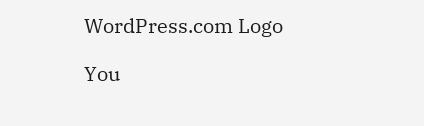WordPress.com Logo

You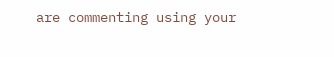are commenting using your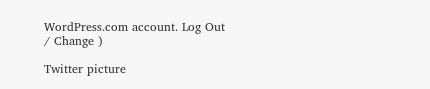WordPress.com account. Log Out / Change )

Twitter picture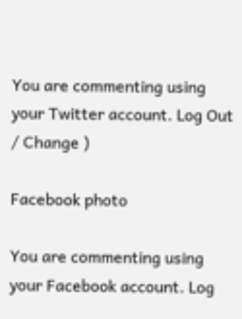You are commenting using your Twitter account. Log Out / Change )

Facebook photo

You are commenting using your Facebook account. Log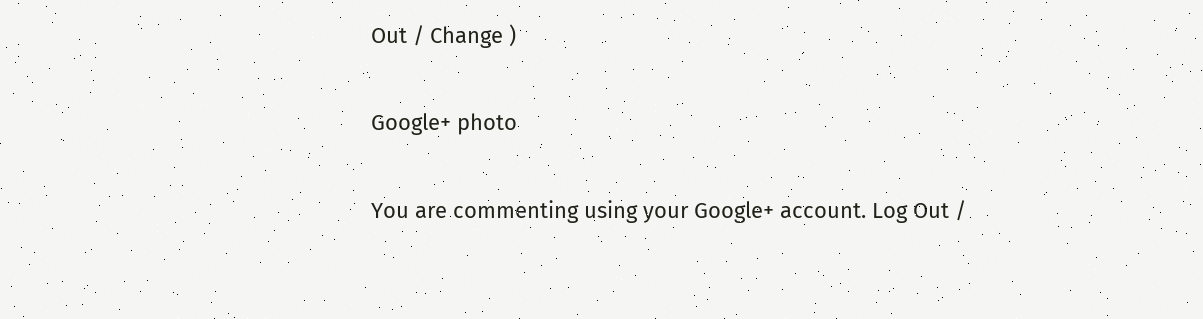Out / Change )

Google+ photo

You are commenting using your Google+ account. Log Out /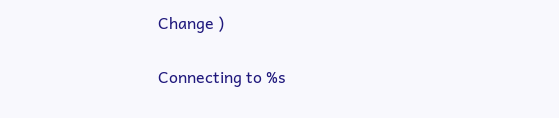Change )

Connecting to %s